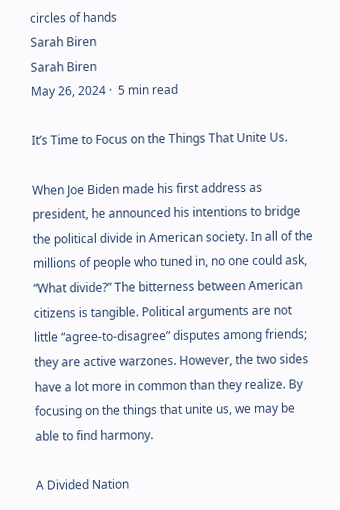circles of hands
Sarah Biren
Sarah Biren
May 26, 2024 ·  5 min read

It’s Time to Focus on the Things That Unite Us.

When Joe Biden made his first address as president, he announced his intentions to bridge the political divide in American society. In all of the millions of people who tuned in, no one could ask, “What divide?” The bitterness between American citizens is tangible. Political arguments are not little “agree-to-disagree” disputes among friends; they are active warzones. However, the two sides have a lot more in common than they realize. By focusing on the things that unite us, we may be able to find harmony.

A Divided Nation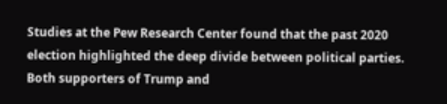Studies at the Pew Research Center found that the past 2020 election highlighted the deep divide between political parties. Both supporters of Trump and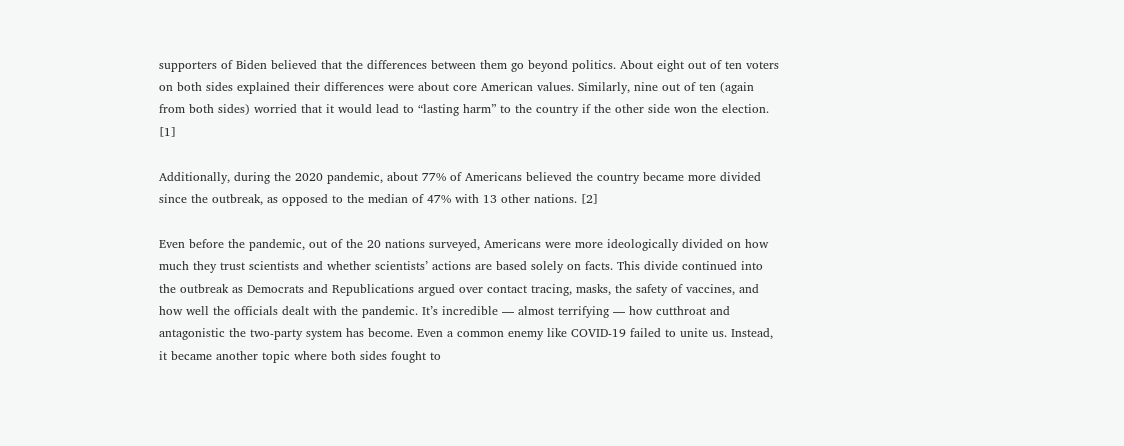supporters of Biden believed that the differences between them go beyond politics. About eight out of ten voters on both sides explained their differences were about core American values. Similarly, nine out of ten (again from both sides) worried that it would lead to “lasting harm” to the country if the other side won the election. [1]

Additionally, during the 2020 pandemic, about 77% of Americans believed the country became more divided since the outbreak, as opposed to the median of 47% with 13 other nations. [2]

Even before the pandemic, out of the 20 nations surveyed, Americans were more ideologically divided on how much they trust scientists and whether scientists’ actions are based solely on facts. This divide continued into the outbreak as Democrats and Republications argued over contact tracing, masks, the safety of vaccines, and how well the officials dealt with the pandemic. It’s incredible — almost terrifying — how cutthroat and antagonistic the two-party system has become. Even a common enemy like COVID-19 failed to unite us. Instead, it became another topic where both sides fought to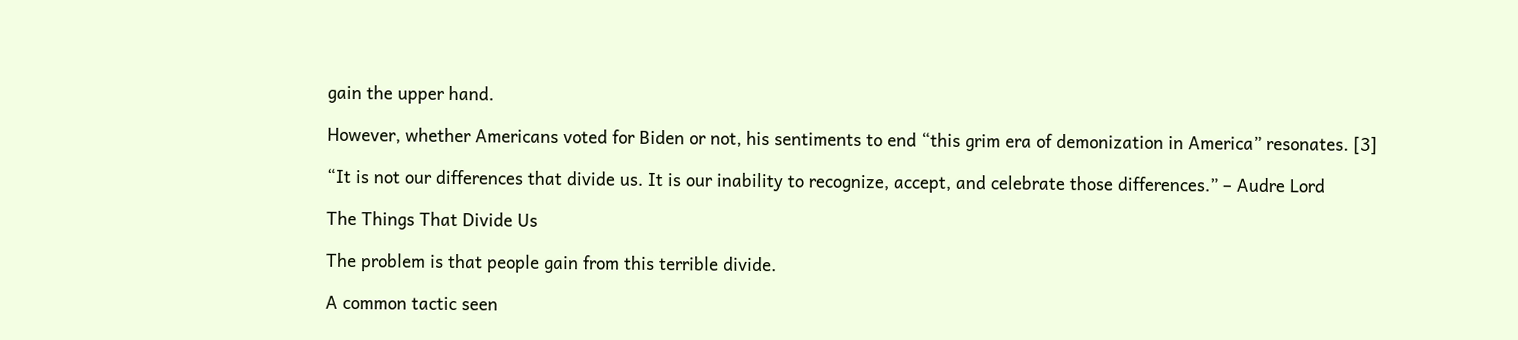gain the upper hand.

However, whether Americans voted for Biden or not, his sentiments to end “this grim era of demonization in America” resonates. [3]

“It is not our differences that divide us. It is our inability to recognize, accept, and celebrate those differences.” – Audre Lord

The Things That Divide Us

The problem is that people gain from this terrible divide.

A common tactic seen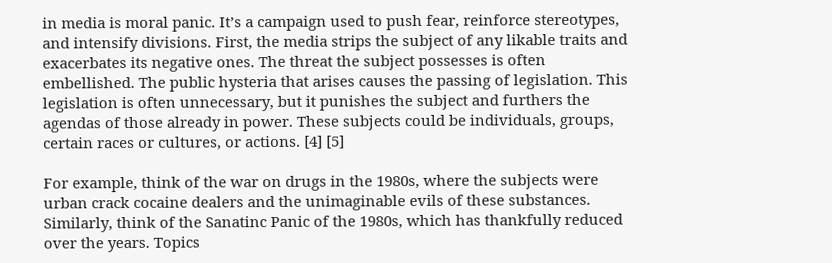in media is moral panic. It’s a campaign used to push fear, reinforce stereotypes, and intensify divisions. First, the media strips the subject of any likable traits and exacerbates its negative ones. The threat the subject possesses is often embellished. The public hysteria that arises causes the passing of legislation. This legislation is often unnecessary, but it punishes the subject and furthers the agendas of those already in power. These subjects could be individuals, groups, certain races or cultures, or actions. [4] [5]

For example, think of the war on drugs in the 1980s, where the subjects were urban crack cocaine dealers and the unimaginable evils of these substances. Similarly, think of the Sanatinc Panic of the 1980s, which has thankfully reduced over the years. Topics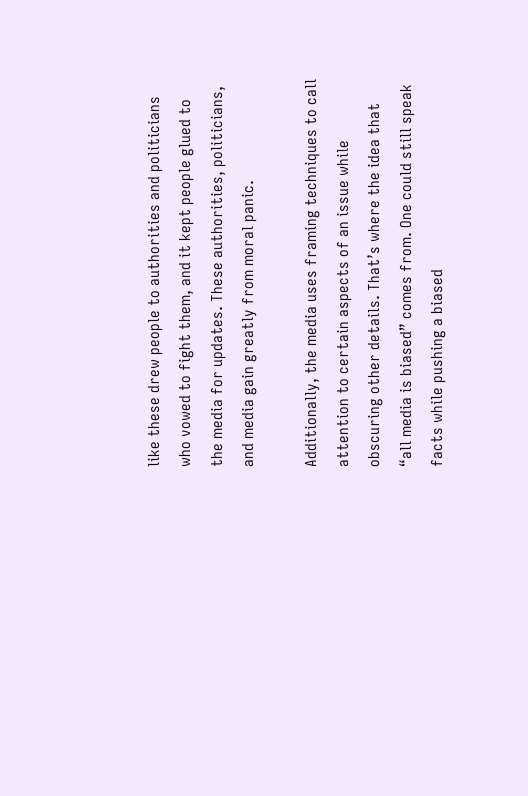like these drew people to authorities and politicians who vowed to fight them, and it kept people glued to the media for updates. These authorities, politicians, and media gain greatly from moral panic.

Additionally, the media uses framing techniques to call attention to certain aspects of an issue while obscuring other details. That’s where the idea that “all media is biased” comes from. One could still speak facts while pushing a biased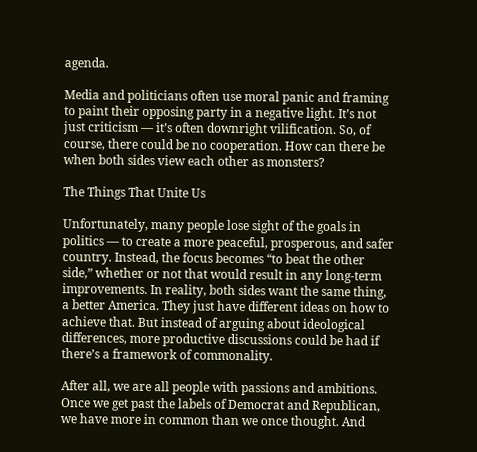agenda.

Media and politicians often use moral panic and framing to paint their opposing party in a negative light. It’s not just criticism — it’s often downright vilification. So, of course, there could be no cooperation. How can there be when both sides view each other as monsters?

The Things That Unite Us

Unfortunately, many people lose sight of the goals in politics — to create a more peaceful, prosperous, and safer country. Instead, the focus becomes “to beat the other side,” whether or not that would result in any long-term improvements. In reality, both sides want the same thing, a better America. They just have different ideas on how to achieve that. But instead of arguing about ideological differences, more productive discussions could be had if there’s a framework of commonality.

After all, we are all people with passions and ambitions. Once we get past the labels of Democrat and Republican, we have more in common than we once thought. And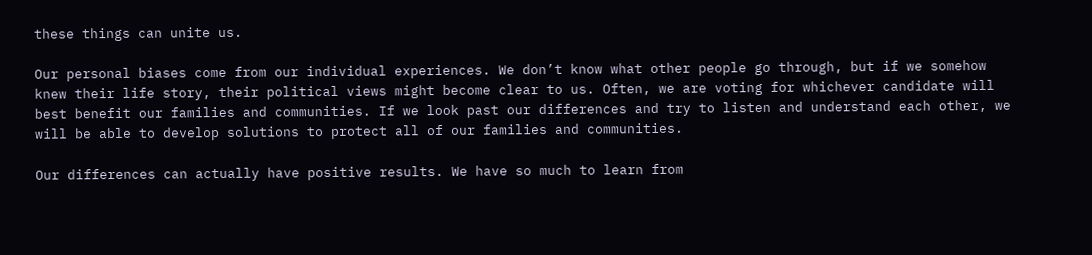these things can unite us.

Our personal biases come from our individual experiences. We don’t know what other people go through, but if we somehow knew their life story, their political views might become clear to us. Often, we are voting for whichever candidate will best benefit our families and communities. If we look past our differences and try to listen and understand each other, we will be able to develop solutions to protect all of our families and communities.

Our differences can actually have positive results. We have so much to learn from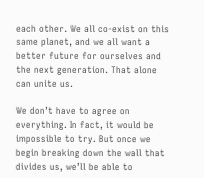each other. We all co-exist on this same planet, and we all want a better future for ourselves and the next generation. That alone can unite us.

We don’t have to agree on everything. In fact, it would be impossible to try. But once we begin breaking down the wall that divides us, we’ll be able to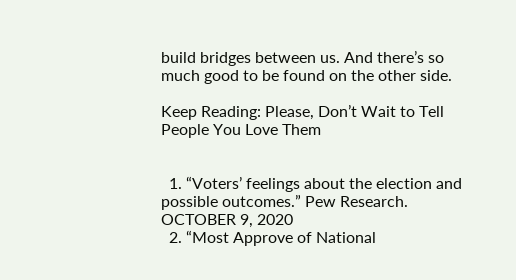build bridges between us. And there’s so much good to be found on the other side.

Keep Reading: Please, Don’t Wait to Tell People You Love Them


  1. “Voters’ feelings about the election and possible outcomes.” Pew Research. OCTOBER 9, 2020
  2. “Most Approve of National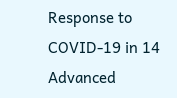Response to COVID-19 in 14 Advanced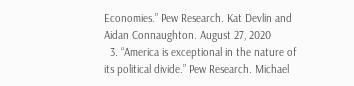Economies.” Pew Research. Kat Devlin and Aidan Connaughton. August 27, 2020
  3. “America is exceptional in the nature of its political divide.” Pew Research. Michael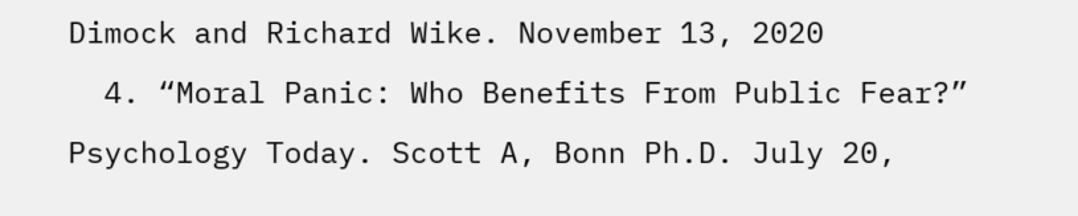Dimock and Richard Wike. November 13, 2020
  4. “Moral Panic: Who Benefits From Public Fear?” Psychology Today. Scott A, Bonn Ph.D. July 20,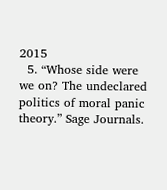2015
  5. “Whose side were we on? The undeclared politics of moral panic theory.” Sage Journals.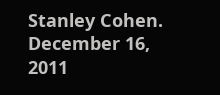Stanley Cohen. December 16, 2011